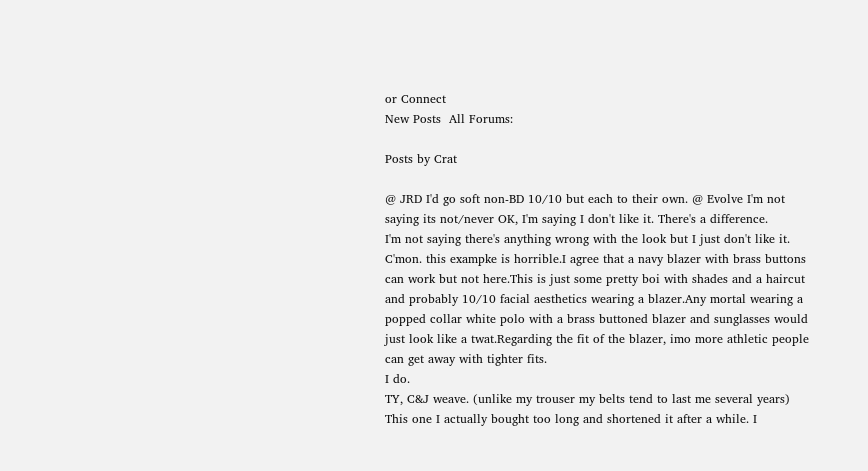or Connect
New Posts  All Forums:

Posts by Crat

@ JRD I'd go soft non-BD 10/10 but each to their own. @ Evolve I'm not saying its not/never OK, I'm saying I don't like it. There's a difference.
I'm not saying there's anything wrong with the look but I just don't like it.
C'mon. this exampke is horrible.I agree that a navy blazer with brass buttons can work but not here.This is just some pretty boi with shades and a haircut and probably 10/10 facial aesthetics wearing a blazer.Any mortal wearing a popped collar white polo with a brass buttoned blazer and sunglasses would just look like a twat.Regarding the fit of the blazer, imo more athletic people can get away with tighter fits.
I do.
TY, C&J weave. (unlike my trouser my belts tend to last me several years) This one I actually bought too long and shortened it after a while. I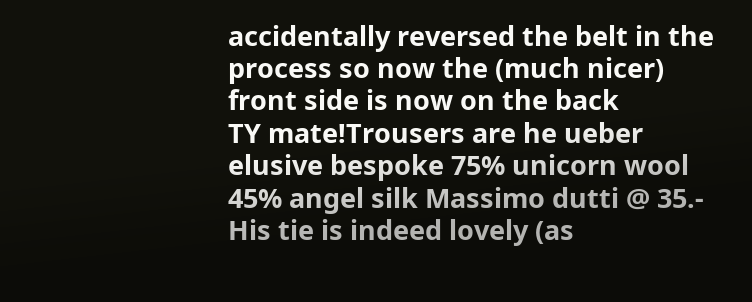accidentally reversed the belt in the process so now the (much nicer) front side is now on the back
TY mate!Trousers are he ueber elusive bespoke 75% unicorn wool 45% angel silk Massimo dutti @ 35.-
His tie is indeed lovely (as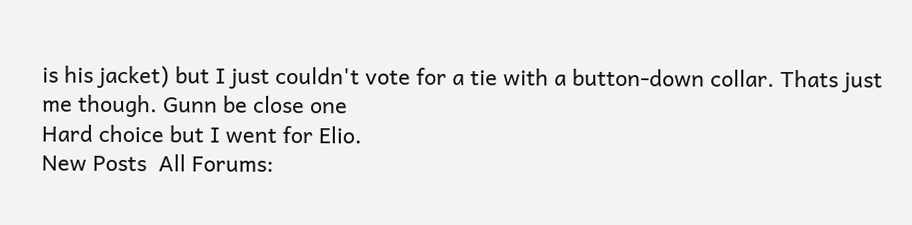is his jacket) but I just couldn't vote for a tie with a button-down collar. Thats just me though. Gunn be close one
Hard choice but I went for Elio.
New Posts  All Forums: